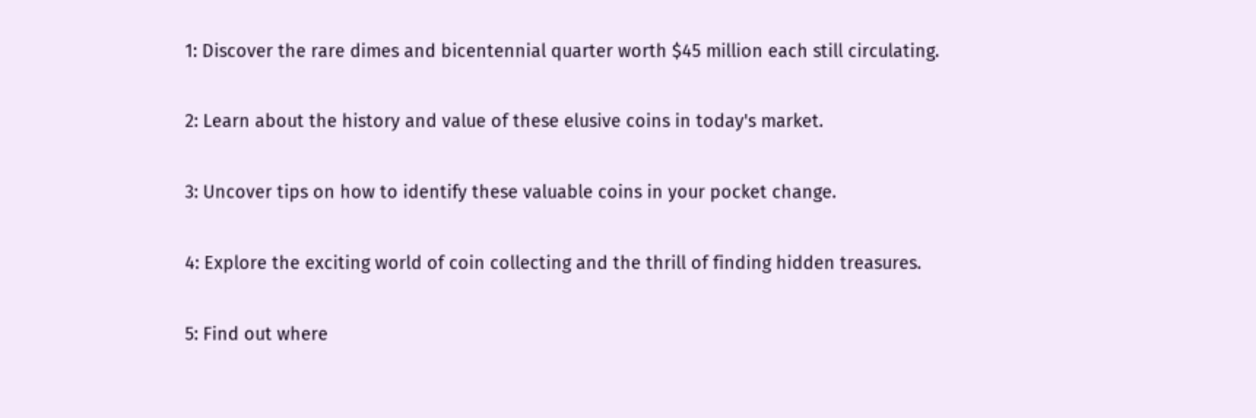1: Discover the rare dimes and bicentennial quarter worth $45 million each still circulating.

2: Learn about the history and value of these elusive coins in today's market.

3: Uncover tips on how to identify these valuable coins in your pocket change.

4: Explore the exciting world of coin collecting and the thrill of finding hidden treasures.

5: Find out where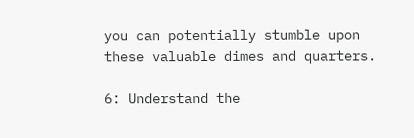you can potentially stumble upon these valuable dimes and quarters.

6: Understand the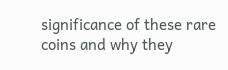significance of these rare coins and why they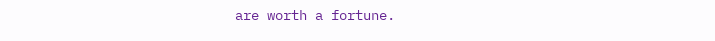are worth a fortune.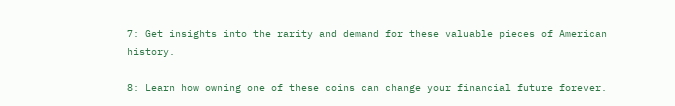7: Get insights into the rarity and demand for these valuable pieces of American history.

8: Learn how owning one of these coins can change your financial future forever.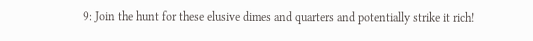9: Join the hunt for these elusive dimes and quarters and potentially strike it rich!